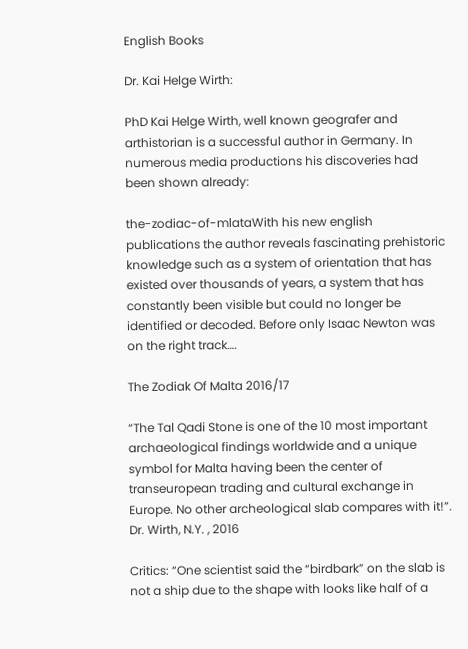English Books

Dr. Kai Helge Wirth:

PhD Kai Helge Wirth, well known geografer and arthistorian is a successful author in Germany. In numerous media productions his discoveries had been shown already:

the-zodiac-of-mlataWith his new english publications the author reveals fascinating prehistoric knowledge such as a system of orientation that has existed over thousands of years, a system that has constantly been visible but could no longer be identified or decoded. Before only Isaac Newton was on the right track….

The Zodiak Of Malta 2016/17

“The Tal Qadi Stone is one of the 10 most important archaeological findings worldwide and a unique symbol for Malta having been the center of transeuropean trading and cultural exchange in Europe. No other archeological slab compares with it!”. Dr. Wirth, N.Y. , 2016

Critics: “One scientist said the “birdbark” on the slab is not a ship due to the shape with looks like half of a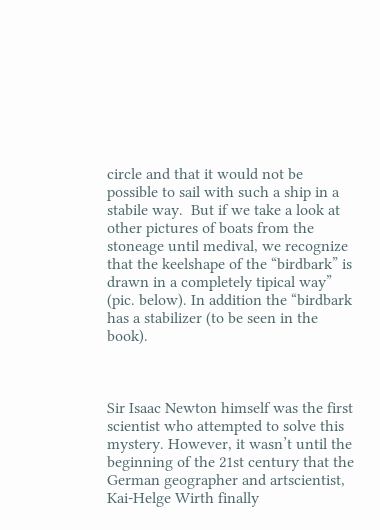circle and that it would not be possible to sail with such a ship in a stabile way.  But if we take a look at other pictures of boats from the stoneage until medival, we recognize that the keelshape of the “birdbark” is drawn in a completely tipical way” (pic. below). In addition the “birdbark has a stabilizer (to be seen in the book).



Sir Isaac Newton himself was the first scientist who attempted to solve this mystery. However, it wasn’t until the beginning of the 21st century that the German geographer and artscientist, Kai-Helge Wirth finally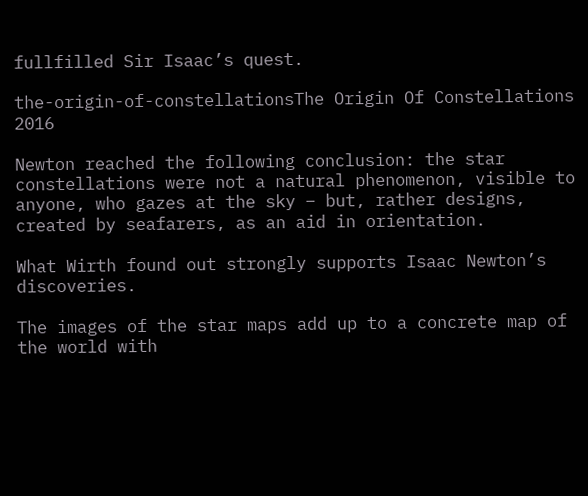fullfilled Sir Isaac’s quest.

the-origin-of-constellationsThe Origin Of Constellations 2016

Newton reached the following conclusion: the star constellations were not a natural phenomenon, visible to anyone, who gazes at the sky – but, rather designs, created by seafarers, as an aid in orientation.

What Wirth found out strongly supports Isaac Newton’s discoveries.

The images of the star maps add up to a concrete map of the world with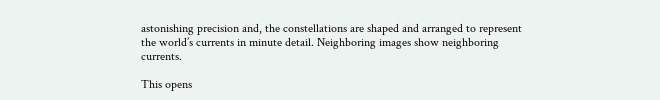astonishing precision and, the constellations are shaped and arranged to represent the world’s currents in minute detail. Neighboring images show neighboring currents.

This opens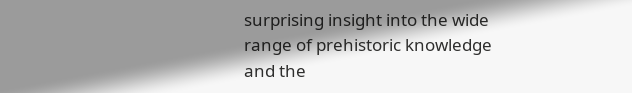surprising insight into the wide range of prehistoric knowledge and the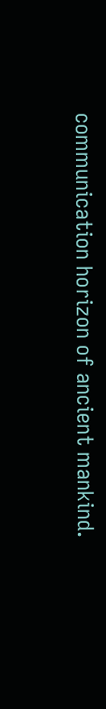communication horizon of ancient mankind.